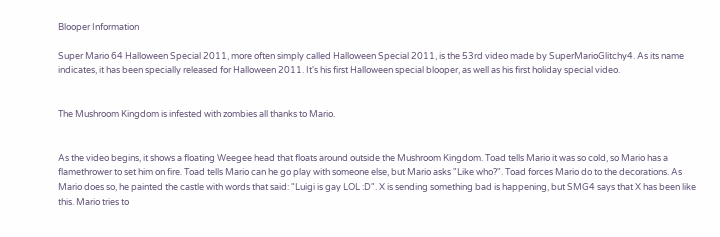Blooper Information

Super Mario 64 Halloween Special 2011, more often simply called Halloween Special 2011, is the 53rd video made by SuperMarioGlitchy4. As its name indicates, it has been specially released for Halloween 2011. It's his first Halloween special blooper, as well as his first holiday special video.


The Mushroom Kingdom is infested with zombies all thanks to Mario.


As the video begins, it shows a floating Weegee head that floats around outside the Mushroom Kingdom. Toad tells Mario it was so cold, so Mario has a flamethrower to set him on fire. Toad tells Mario can he go play with someone else, but Mario asks "Like who?". Toad forces Mario do to the decorations. As Mario does so, he painted the castle with words that said: "Luigi is gay LOL :D". X is sending something bad is happening, but SMG4 says that X has been like this. Mario tries to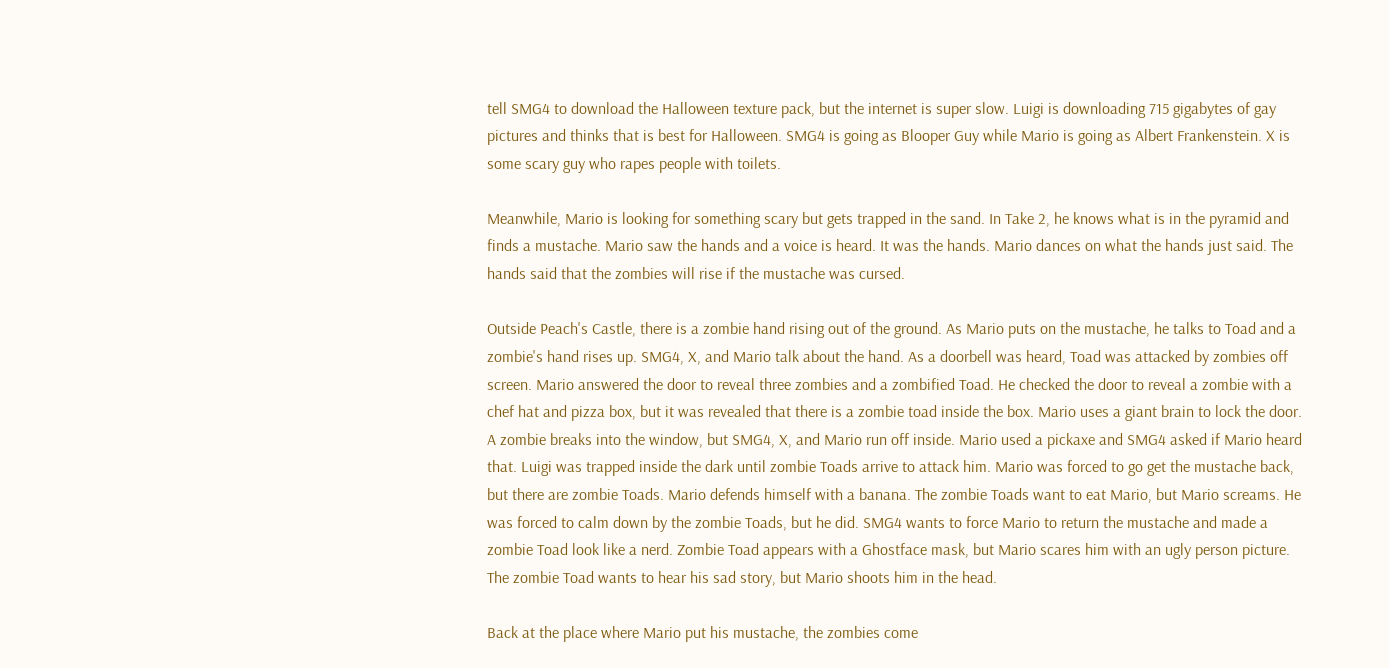tell SMG4 to download the Halloween texture pack, but the internet is super slow. Luigi is downloading 715 gigabytes of gay pictures and thinks that is best for Halloween. SMG4 is going as Blooper Guy while Mario is going as Albert Frankenstein. X is some scary guy who rapes people with toilets.

Meanwhile, Mario is looking for something scary but gets trapped in the sand. In Take 2, he knows what is in the pyramid and finds a mustache. Mario saw the hands and a voice is heard. It was the hands. Mario dances on what the hands just said. The hands said that the zombies will rise if the mustache was cursed.

Outside Peach's Castle, there is a zombie hand rising out of the ground. As Mario puts on the mustache, he talks to Toad and a zombie's hand rises up. SMG4, X, and Mario talk about the hand. As a doorbell was heard, Toad was attacked by zombies off screen. Mario answered the door to reveal three zombies and a zombified Toad. He checked the door to reveal a zombie with a chef hat and pizza box, but it was revealed that there is a zombie toad inside the box. Mario uses a giant brain to lock the door. A zombie breaks into the window, but SMG4, X, and Mario run off inside. Mario used a pickaxe and SMG4 asked if Mario heard that. Luigi was trapped inside the dark until zombie Toads arrive to attack him. Mario was forced to go get the mustache back, but there are zombie Toads. Mario defends himself with a banana. The zombie Toads want to eat Mario, but Mario screams. He was forced to calm down by the zombie Toads, but he did. SMG4 wants to force Mario to return the mustache and made a zombie Toad look like a nerd. Zombie Toad appears with a Ghostface mask, but Mario scares him with an ugly person picture. The zombie Toad wants to hear his sad story, but Mario shoots him in the head.

Back at the place where Mario put his mustache, the zombies come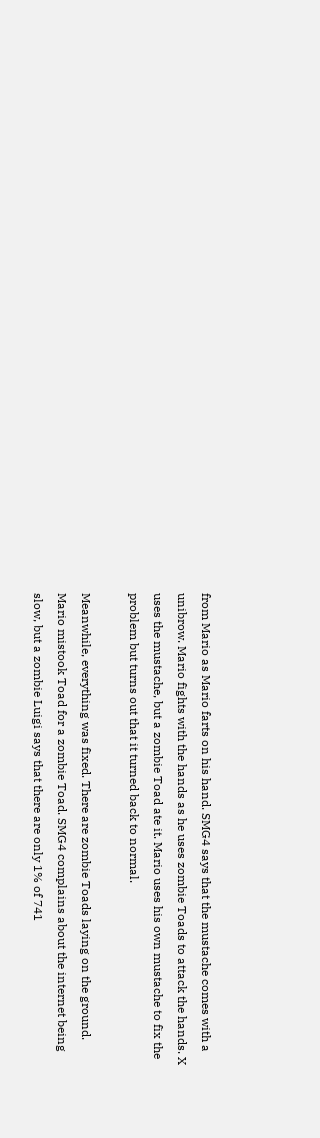from Mario as Mario farts on his hand. SMG4 says that the mustache comes with a unibrow. Mario fights with the hands as he uses zombie Toads to attack the hands. X uses the mustache, but a zombie Toad ate it. Mario uses his own mustache to fix the problem but turns out that it turned back to normal.

Meanwhile, everything was fixed. There are zombie Toads laying on the ground. Mario mistook Toad for a zombie Toad. SMG4 complains about the internet being slow, but a zombie Luigi says that there are only 1% of 741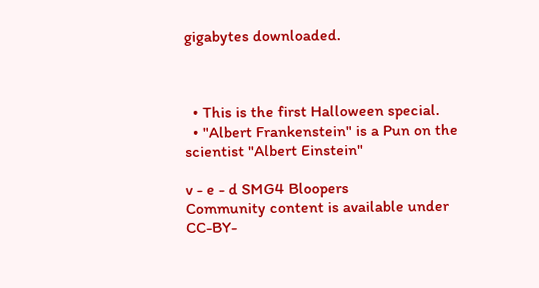gigabytes downloaded.



  • This is the first Halloween special.
  • "Albert Frankenstein" is a Pun on the scientist "Albert Einstein"

v - e - d SMG4 Bloopers
Community content is available under CC-BY-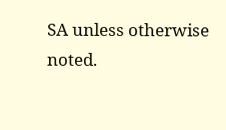SA unless otherwise noted.